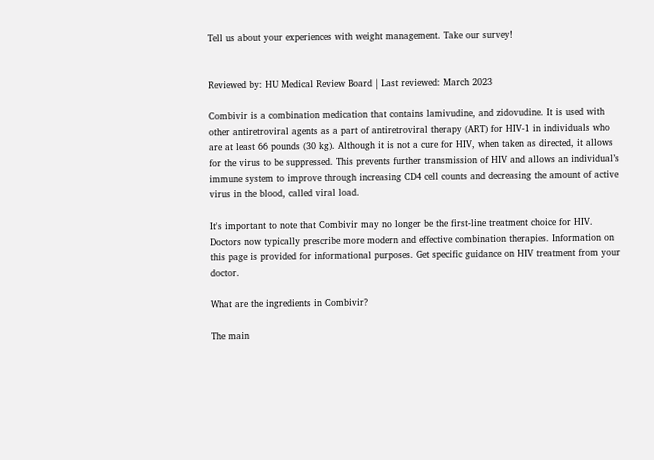Tell us about your experiences with weight management. Take our survey!


Reviewed by: HU Medical Review Board | Last reviewed: March 2023

Combivir is a combination medication that contains lamivudine, and zidovudine. It is used with other antiretroviral agents as a part of antiretroviral therapy (ART) for HIV-1 in individuals who are at least 66 pounds (30 kg). Although it is not a cure for HIV, when taken as directed, it allows for the virus to be suppressed. This prevents further transmission of HIV and allows an individual’s immune system to improve through increasing CD4 cell counts and decreasing the amount of active virus in the blood, called viral load.

It's important to note that Combivir may no longer be the first-line treatment choice for HIV. Doctors now typically prescribe more modern and effective combination therapies. Information on this page is provided for informational purposes. Get specific guidance on HIV treatment from your doctor.

What are the ingredients in Combivir?

The main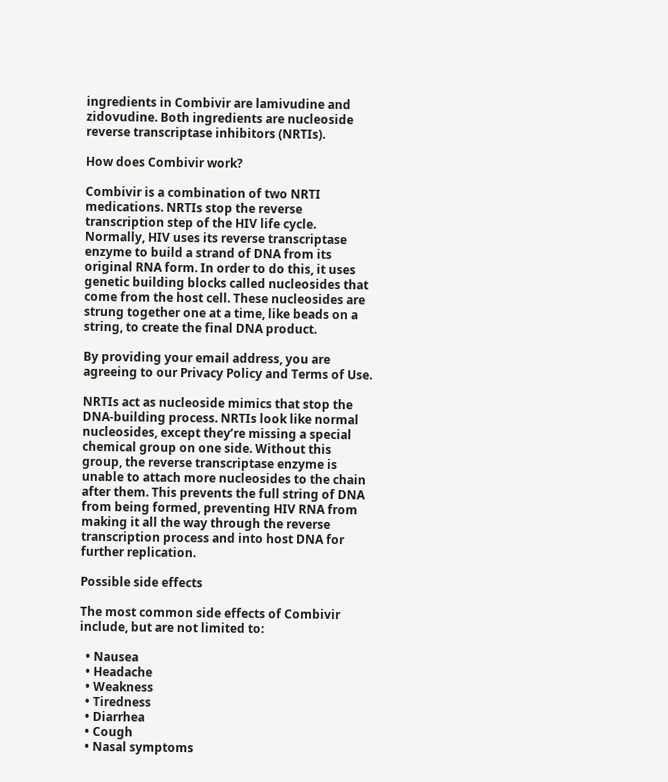ingredients in Combivir are lamivudine and zidovudine. Both ingredients are nucleoside reverse transcriptase inhibitors (NRTIs).

How does Combivir work?

Combivir is a combination of two NRTI medications. NRTIs stop the reverse transcription step of the HIV life cycle. Normally, HIV uses its reverse transcriptase enzyme to build a strand of DNA from its original RNA form. In order to do this, it uses genetic building blocks called nucleosides that come from the host cell. These nucleosides are strung together one at a time, like beads on a string, to create the final DNA product.

By providing your email address, you are agreeing to our Privacy Policy and Terms of Use.

NRTIs act as nucleoside mimics that stop the DNA-building process. NRTIs look like normal nucleosides, except they’re missing a special chemical group on one side. Without this group, the reverse transcriptase enzyme is unable to attach more nucleosides to the chain after them. This prevents the full string of DNA from being formed, preventing HIV RNA from making it all the way through the reverse transcription process and into host DNA for further replication.

Possible side effects

The most common side effects of Combivir include, but are not limited to:

  • Nausea
  • Headache
  • Weakness
  • Tiredness
  • Diarrhea
  • Cough
  • Nasal symptoms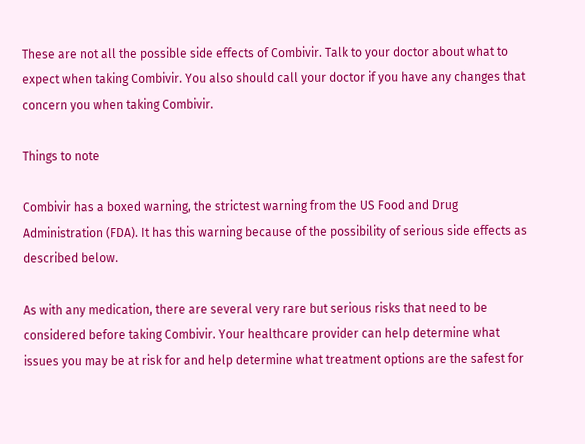These are not all the possible side effects of Combivir. Talk to your doctor about what to expect when taking Combivir. You also should call your doctor if you have any changes that concern you when taking Combivir.

Things to note

Combivir has a boxed warning, the strictest warning from the US Food and Drug Administration (FDA). It has this warning because of the possibility of serious side effects as described below.

As with any medication, there are several very rare but serious risks that need to be considered before taking Combivir. Your healthcare provider can help determine what issues you may be at risk for and help determine what treatment options are the safest for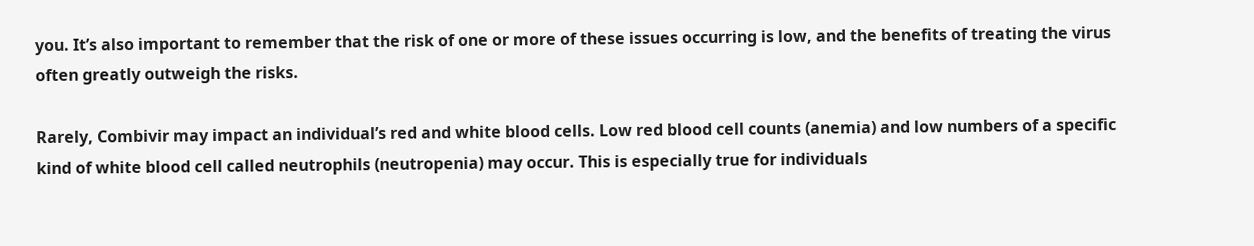you. It’s also important to remember that the risk of one or more of these issues occurring is low, and the benefits of treating the virus often greatly outweigh the risks.

Rarely, Combivir may impact an individual’s red and white blood cells. Low red blood cell counts (anemia) and low numbers of a specific kind of white blood cell called neutrophils (neutropenia) may occur. This is especially true for individuals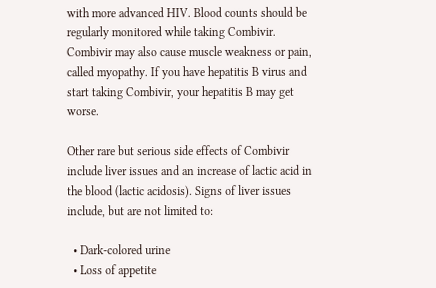with more advanced HIV. Blood counts should be regularly monitored while taking Combivir. Combivir may also cause muscle weakness or pain, called myopathy. If you have hepatitis B virus and start taking Combivir, your hepatitis B may get worse.

Other rare but serious side effects of Combivir include liver issues and an increase of lactic acid in the blood (lactic acidosis). Signs of liver issues include, but are not limited to:

  • Dark-colored urine
  • Loss of appetite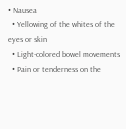• Nausea
  • Yellowing of the whites of the eyes or skin
  • Light-colored bowel movements
  • Pain or tenderness on the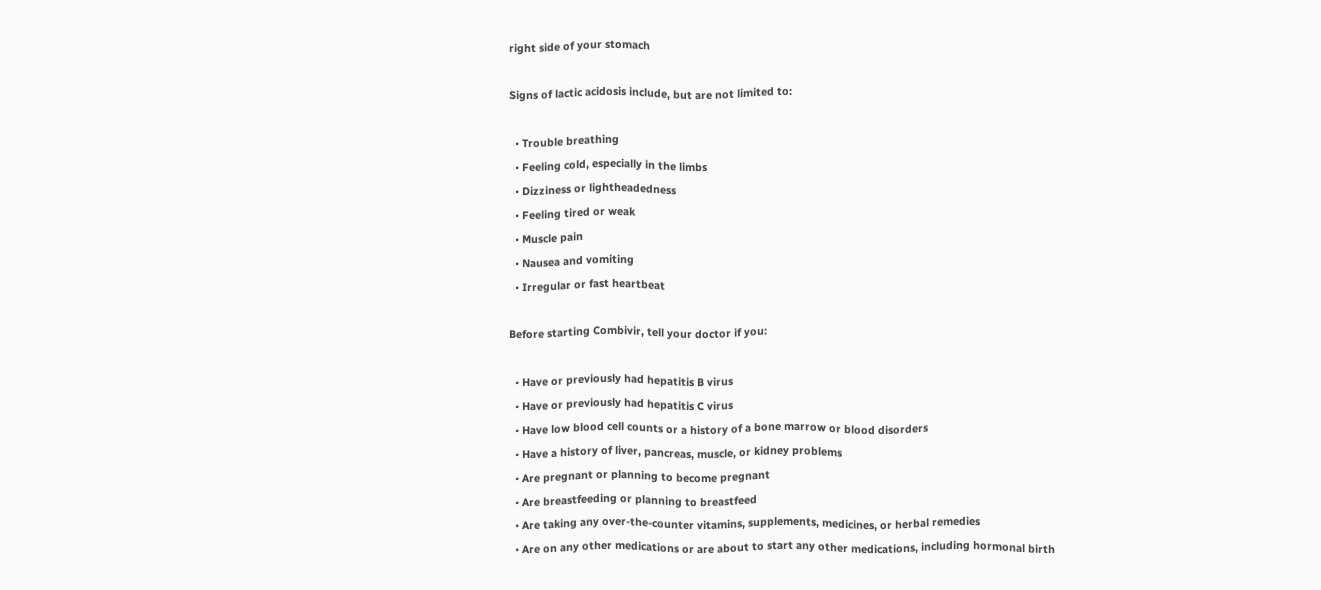right side of your stomach

Signs of lactic acidosis include, but are not limited to:

  • Trouble breathing
  • Feeling cold, especially in the limbs
  • Dizziness or lightheadedness
  • Feeling tired or weak
  • Muscle pain
  • Nausea and vomiting
  • Irregular or fast heartbeat

Before starting Combivir, tell your doctor if you:

  • Have or previously had hepatitis B virus
  • Have or previously had hepatitis C virus
  • Have low blood cell counts or a history of a bone marrow or blood disorders
  • Have a history of liver, pancreas, muscle, or kidney problems
  • Are pregnant or planning to become pregnant
  • Are breastfeeding or planning to breastfeed
  • Are taking any over-the-counter vitamins, supplements, medicines, or herbal remedies
  • Are on any other medications or are about to start any other medications, including hormonal birth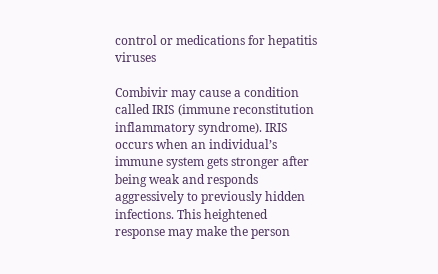control or medications for hepatitis viruses

Combivir may cause a condition called IRIS (immune reconstitution inflammatory syndrome). IRIS occurs when an individual’s immune system gets stronger after being weak and responds aggressively to previously hidden infections. This heightened response may make the person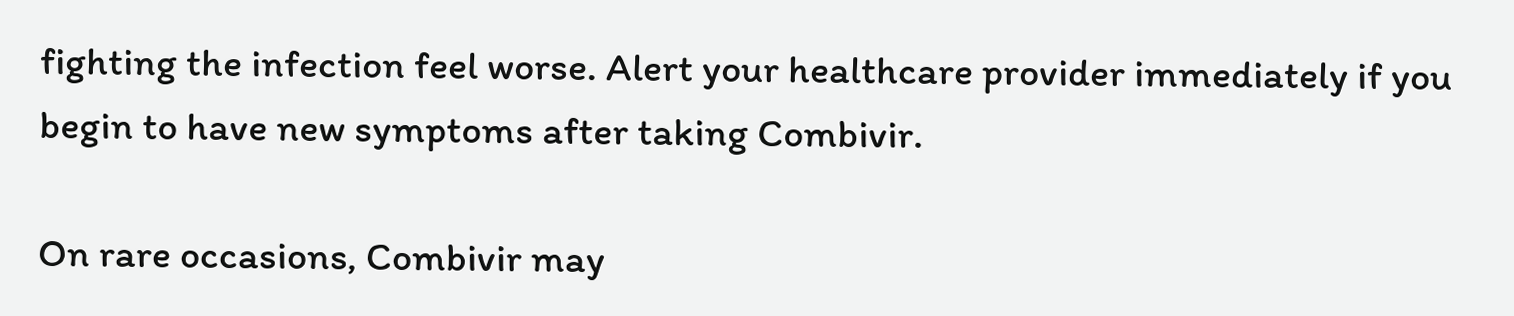fighting the infection feel worse. Alert your healthcare provider immediately if you begin to have new symptoms after taking Combivir.

On rare occasions, Combivir may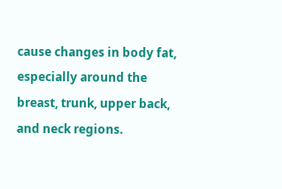cause changes in body fat, especially around the breast, trunk, upper back, and neck regions.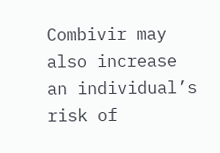Combivir may also increase an individual’s risk of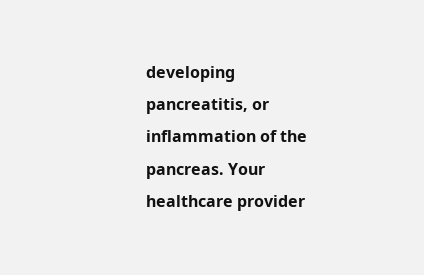developing pancreatitis, or inflammation of the pancreas. Your healthcare provider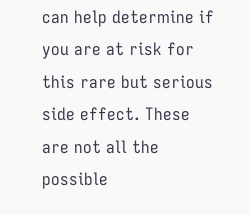can help determine if you are at risk for this rare but serious side effect. These are not all the possible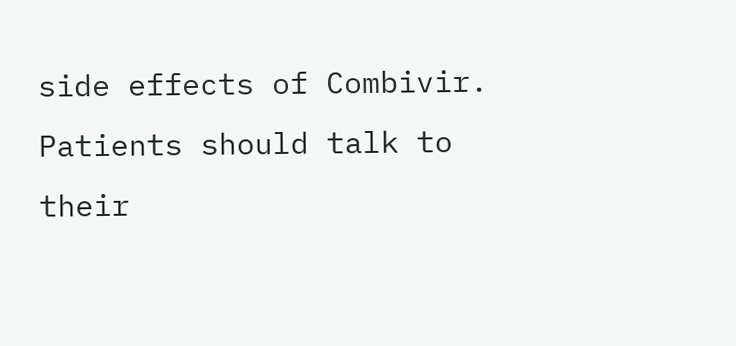side effects of Combivir. Patients should talk to their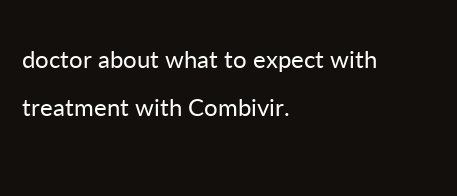doctor about what to expect with treatment with Combivir.